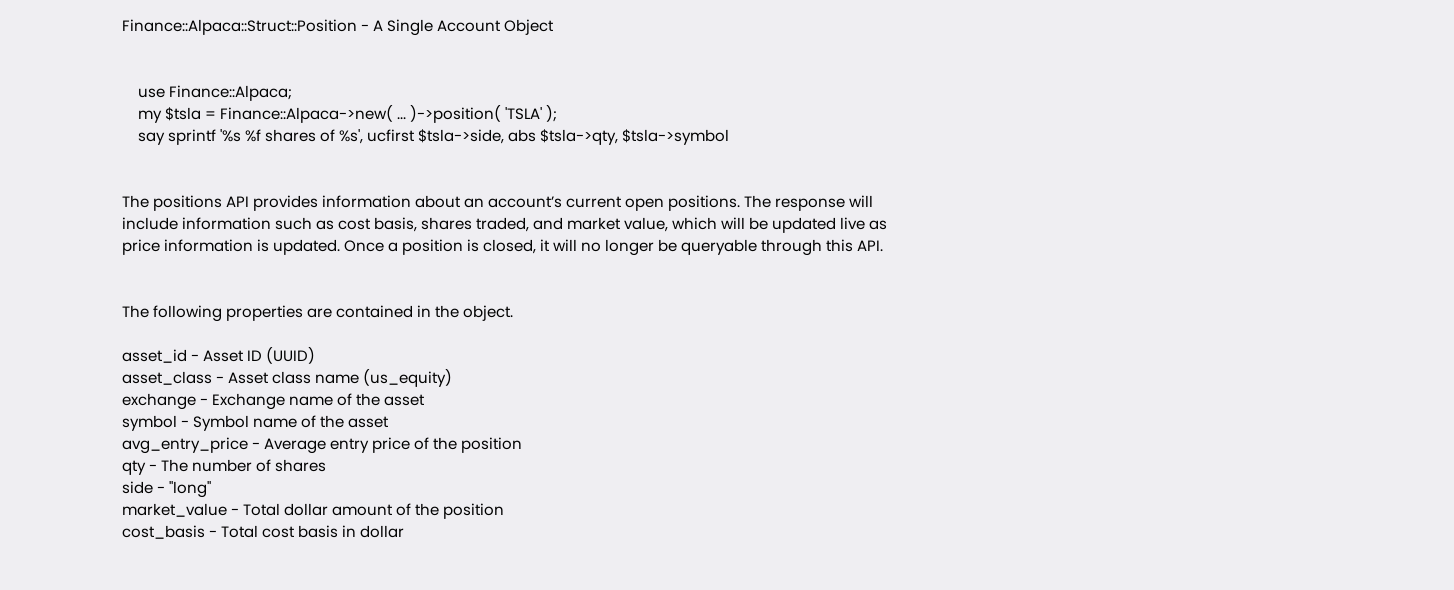Finance::Alpaca::Struct::Position - A Single Account Object


    use Finance::Alpaca;
    my $tsla = Finance::Alpaca->new( ... )->position( 'TSLA' );
    say sprintf '%s %f shares of %s', ucfirst $tsla->side, abs $tsla->qty, $tsla->symbol


The positions API provides information about an account’s current open positions. The response will include information such as cost basis, shares traded, and market value, which will be updated live as price information is updated. Once a position is closed, it will no longer be queryable through this API.


The following properties are contained in the object.

asset_id - Asset ID (UUID)
asset_class - Asset class name (us_equity)
exchange - Exchange name of the asset
symbol - Symbol name of the asset
avg_entry_price - Average entry price of the position
qty - The number of shares
side - "long"
market_value - Total dollar amount of the position
cost_basis - Total cost basis in dollar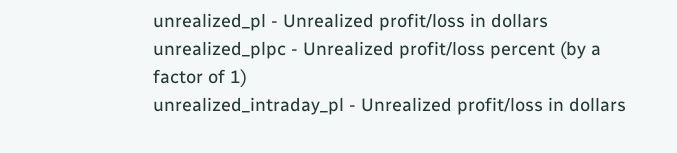unrealized_pl - Unrealized profit/loss in dollars
unrealized_plpc - Unrealized profit/loss percent (by a factor of 1)
unrealized_intraday_pl - Unrealized profit/loss in dollars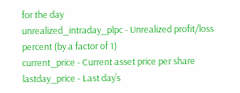for the day
unrealized_intraday_plpc - Unrealized profit/loss percent (by a factor of 1)
current_price - Current asset price per share
lastday_price - Last day’s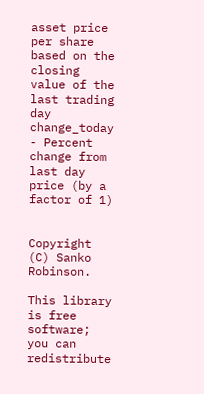asset price per share based on the closing value of the last trading day
change_today - Percent change from last day price (by a factor of 1)


Copyright (C) Sanko Robinson.

This library is free software; you can redistribute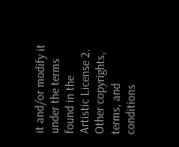it and/or modify it under the terms found in the Artistic License 2. Other copyrights, terms, and conditions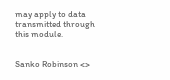may apply to data transmitted through this module.


Sanko Robinson <>